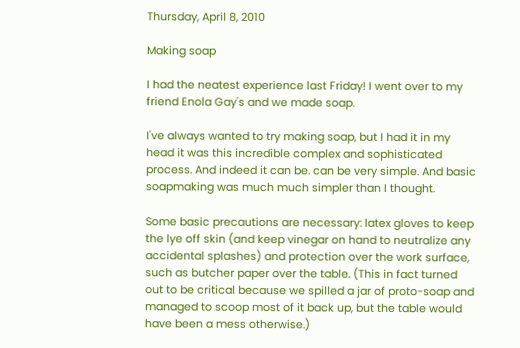Thursday, April 8, 2010

Making soap

I had the neatest experience last Friday! I went over to my friend Enola Gay's and we made soap.

I've always wanted to try making soap, but I had it in my head it was this incredible complex and sophisticated process. And indeed it can be. can be very simple. And basic soapmaking was much much simpler than I thought.

Some basic precautions are necessary: latex gloves to keep the lye off skin (and keep vinegar on hand to neutralize any accidental splashes) and protection over the work surface, such as butcher paper over the table. (This in fact turned out to be critical because we spilled a jar of proto-soap and managed to scoop most of it back up, but the table would have been a mess otherwise.)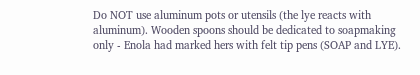Do NOT use aluminum pots or utensils (the lye reacts with aluminum). Wooden spoons should be dedicated to soapmaking only - Enola had marked hers with felt tip pens (SOAP and LYE).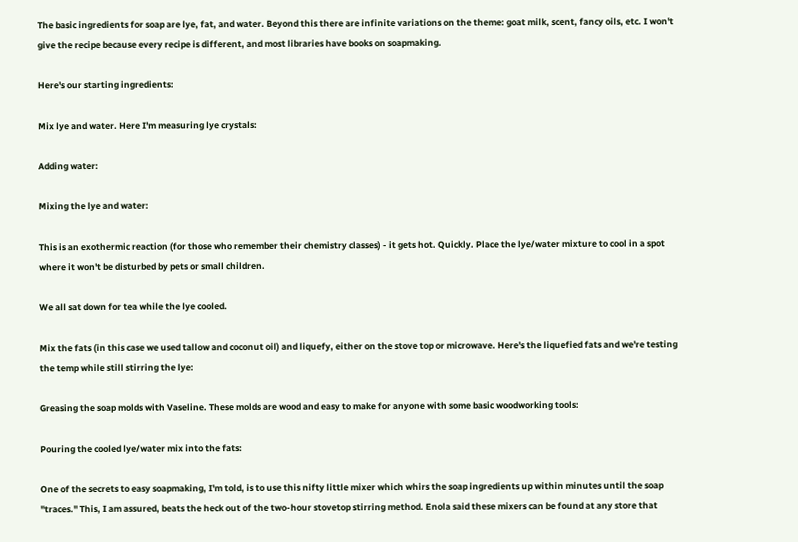The basic ingredients for soap are lye, fat, and water. Beyond this there are infinite variations on the theme: goat milk, scent, fancy oils, etc. I won't give the recipe because every recipe is different, and most libraries have books on soapmaking.

Here's our starting ingredients:

Mix lye and water. Here I'm measuring lye crystals:

Adding water:

Mixing the lye and water:

This is an exothermic reaction (for those who remember their chemistry classes) - it gets hot. Quickly. Place the lye/water mixture to cool in a spot where it won't be disturbed by pets or small children.

We all sat down for tea while the lye cooled.

Mix the fats (in this case we used tallow and coconut oil) and liquefy, either on the stove top or microwave. Here's the liquefied fats and we're testing the temp while still stirring the lye:

Greasing the soap molds with Vaseline. These molds are wood and easy to make for anyone with some basic woodworking tools:

Pouring the cooled lye/water mix into the fats:

One of the secrets to easy soapmaking, I'm told, is to use this nifty little mixer which whirs the soap ingredients up within minutes until the soap "traces." This, I am assured, beats the heck out of the two-hour stovetop stirring method. Enola said these mixers can be found at any store that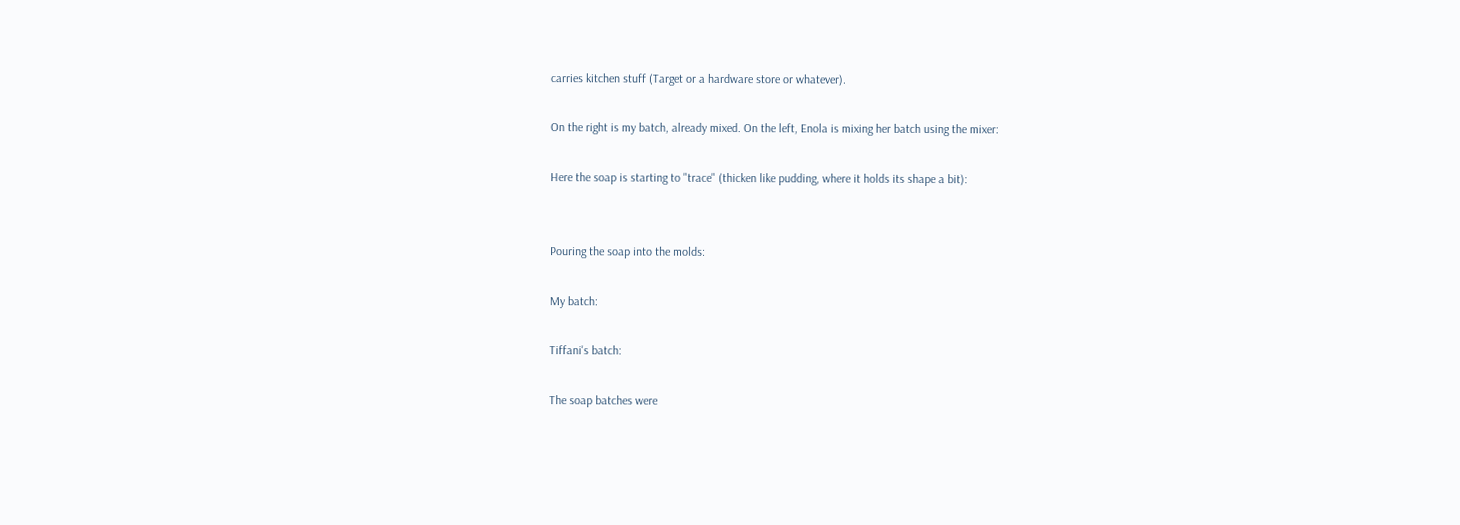carries kitchen stuff (Target or a hardware store or whatever).

On the right is my batch, already mixed. On the left, Enola is mixing her batch using the mixer:

Here the soap is starting to "trace" (thicken like pudding, where it holds its shape a bit):


Pouring the soap into the molds:

My batch:

Tiffani's batch:

The soap batches were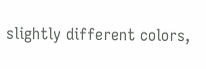slightly different colors,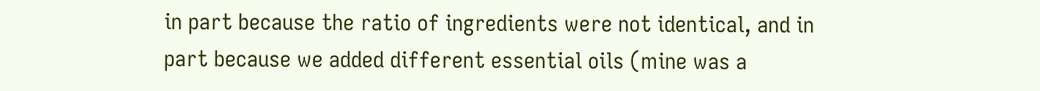in part because the ratio of ingredients were not identical, and in part because we added different essential oils (mine was a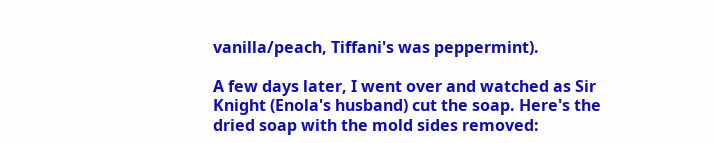vanilla/peach, Tiffani's was peppermint).

A few days later, I went over and watched as Sir Knight (Enola's husband) cut the soap. Here's the dried soap with the mold sides removed: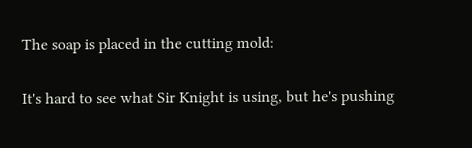The soap is placed in the cutting mold:

It's hard to see what Sir Knight is using, but he's pushing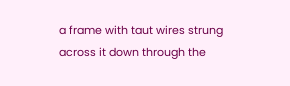a frame with taut wires strung across it down through the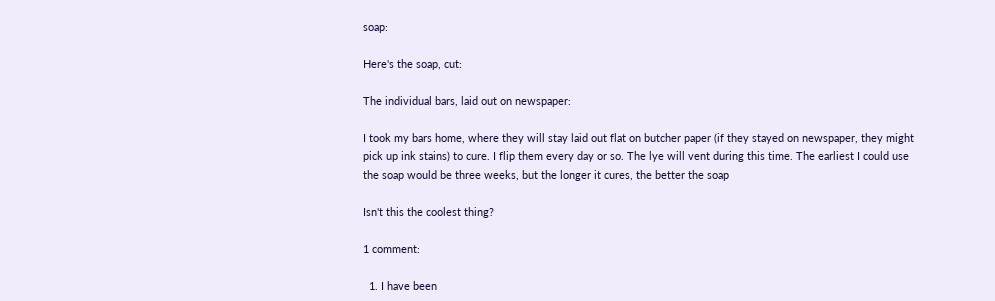soap:

Here's the soap, cut:

The individual bars, laid out on newspaper:

I took my bars home, where they will stay laid out flat on butcher paper (if they stayed on newspaper, they might pick up ink stains) to cure. I flip them every day or so. The lye will vent during this time. The earliest I could use the soap would be three weeks, but the longer it cures, the better the soap

Isn't this the coolest thing?

1 comment:

  1. I have been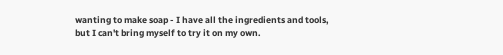wanting to make soap - I have all the ingredients and tools, but I can't bring myself to try it on my own.